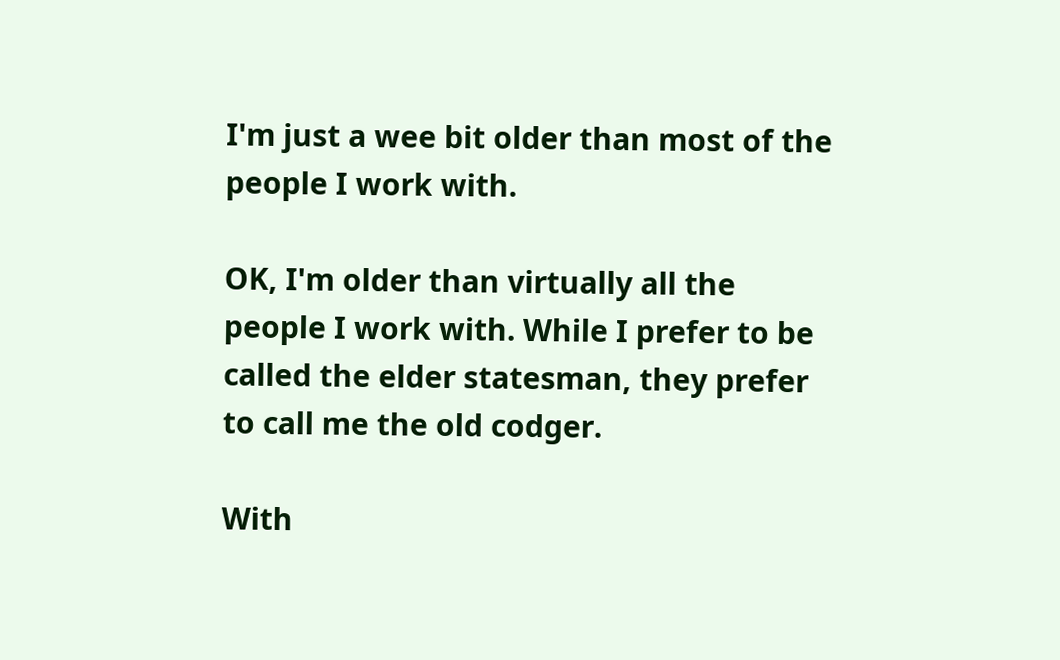I'm just a wee bit older than most of the people I work with.

OK, I'm older than virtually all the people I work with. While I prefer to be called the elder statesman, they prefer to call me the old codger.

With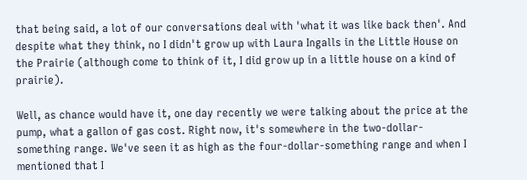that being said, a lot of our conversations deal with 'what it was like back then'. And despite what they think, no I didn't grow up with Laura Ingalls in the Little House on the Prairie (although come to think of it, I did grow up in a little house on a kind of prairie).

Well, as chance would have it, one day recently we were talking about the price at the pump, what a gallon of gas cost. Right now, it's somewhere in the two-dollar-something range. We've seen it as high as the four-dollar-something range and when I mentioned that I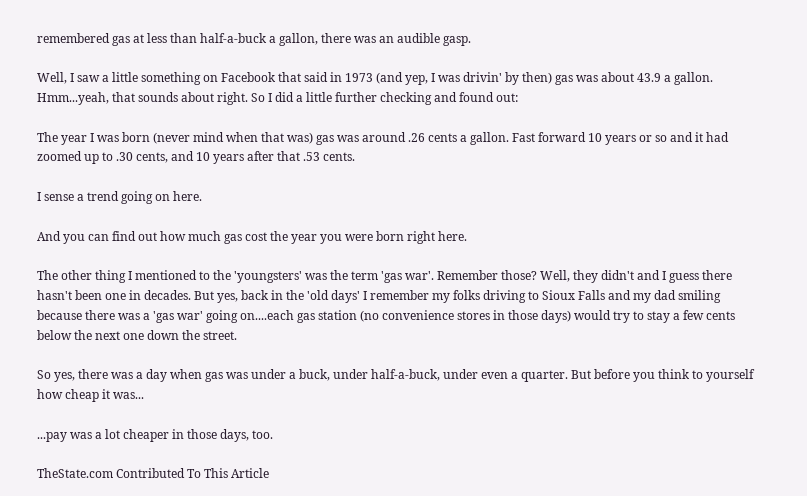remembered gas at less than half-a-buck a gallon, there was an audible gasp.

Well, I saw a little something on Facebook that said in 1973 (and yep, I was drivin' by then) gas was about 43.9 a gallon. Hmm...yeah, that sounds about right. So I did a little further checking and found out:

The year I was born (never mind when that was) gas was around .26 cents a gallon. Fast forward 10 years or so and it had zoomed up to .30 cents, and 10 years after that .53 cents.

I sense a trend going on here.

And you can find out how much gas cost the year you were born right here.

The other thing I mentioned to the 'youngsters' was the term 'gas war'. Remember those? Well, they didn't and I guess there hasn't been one in decades. But yes, back in the 'old days' I remember my folks driving to Sioux Falls and my dad smiling because there was a 'gas war' going on....each gas station (no convenience stores in those days) would try to stay a few cents below the next one down the street.

So yes, there was a day when gas was under a buck, under half-a-buck, under even a quarter. But before you think to yourself how cheap it was...

...pay was a lot cheaper in those days, too.

TheState.com Contributed To This Article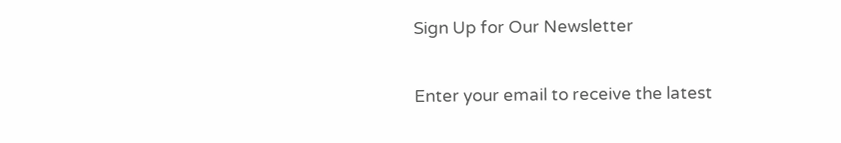Sign Up for Our Newsletter

Enter your email to receive the latest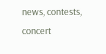news, contests, concert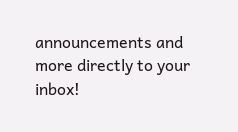announcements and more directly to your inbox!